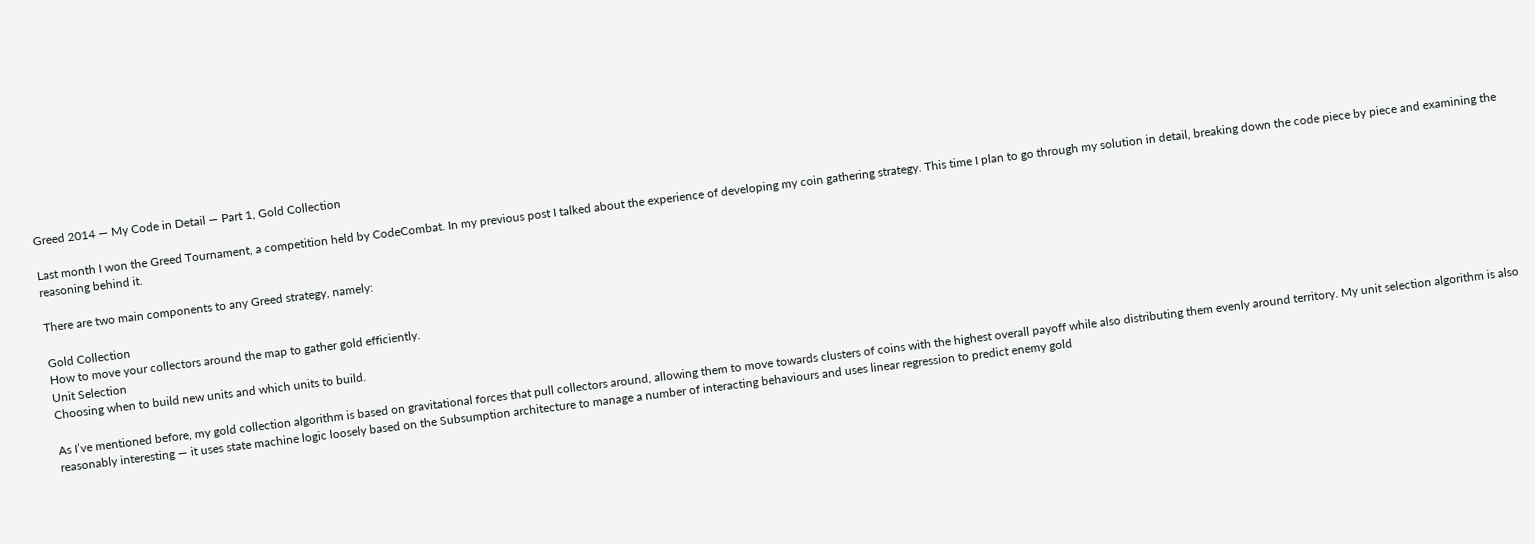Greed 2014 — My Code in Detail — Part 1, Gold Collection

Last month I won the Greed Tournament, a competition held by CodeCombat. In my previous post I talked about the experience of developing my coin gathering strategy. This time I plan to go through my solution in detail, breaking down the code piece by piece and examining the reasoning behind it.

There are two main components to any Greed strategy, namely:

Gold Collection
How to move your collectors around the map to gather gold efficiently.
Unit Selection
Choosing when to build new units and which units to build.

As I’ve mentioned before, my gold collection algorithm is based on gravitational forces that pull collectors around, allowing them to move towards clusters of coins with the highest overall payoff while also distributing them evenly around territory. My unit selection algorithm is also reasonably interesting — it uses state machine logic loosely based on the Subsumption architecture to manage a number of interacting behaviours and uses linear regression to predict enemy gold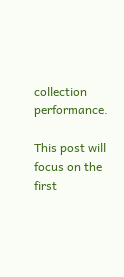collection performance.

This post will focus on the first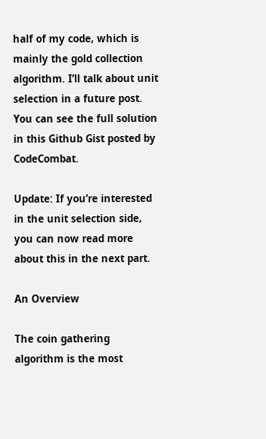half of my code, which is mainly the gold collection algorithm. I’ll talk about unit selection in a future post. You can see the full solution in this Github Gist posted by CodeCombat.

Update: If you’re interested in the unit selection side, you can now read more about this in the next part.

An Overview

The coin gathering algorithm is the most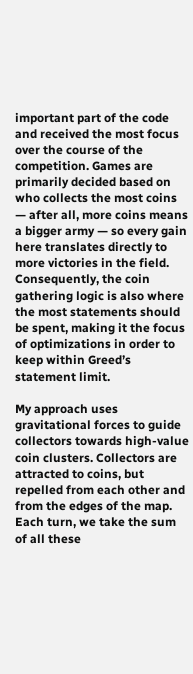important part of the code and received the most focus over the course of the competition. Games are primarily decided based on who collects the most coins — after all, more coins means a bigger army — so every gain here translates directly to more victories in the field. Consequently, the coin gathering logic is also where the most statements should be spent, making it the focus of optimizations in order to keep within Greed’s statement limit.

My approach uses gravitational forces to guide collectors towards high-value coin clusters. Collectors are attracted to coins, but repelled from each other and from the edges of the map. Each turn, we take the sum of all these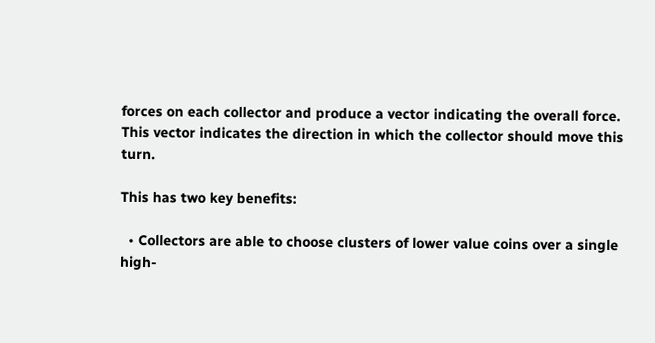forces on each collector and produce a vector indicating the overall force. This vector indicates the direction in which the collector should move this turn.

This has two key benefits:

  • Collectors are able to choose clusters of lower value coins over a single high-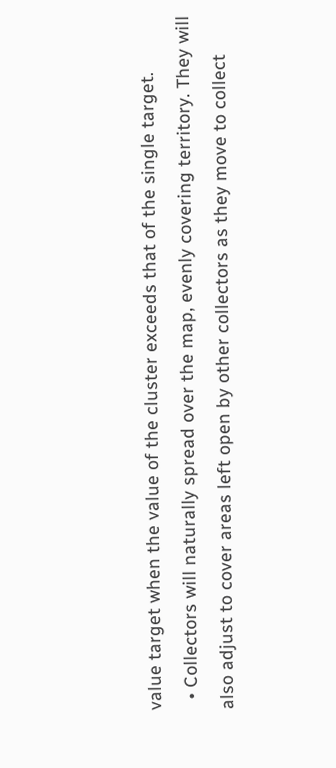value target when the value of the cluster exceeds that of the single target.
  • Collectors will naturally spread over the map, evenly covering territory. They will also adjust to cover areas left open by other collectors as they move to collect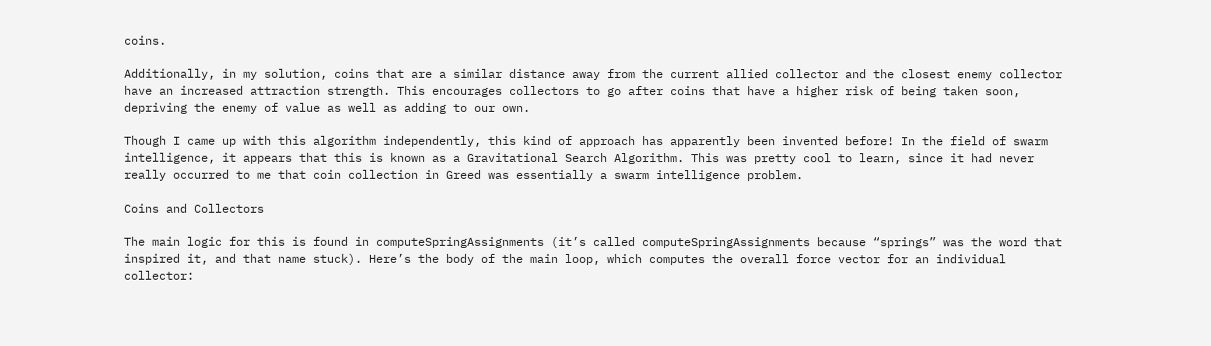coins.

Additionally, in my solution, coins that are a similar distance away from the current allied collector and the closest enemy collector have an increased attraction strength. This encourages collectors to go after coins that have a higher risk of being taken soon, depriving the enemy of value as well as adding to our own.

Though I came up with this algorithm independently, this kind of approach has apparently been invented before! In the field of swarm intelligence, it appears that this is known as a Gravitational Search Algorithm. This was pretty cool to learn, since it had never really occurred to me that coin collection in Greed was essentially a swarm intelligence problem.

Coins and Collectors

The main logic for this is found in computeSpringAssignments (it’s called computeSpringAssignments because “springs” was the word that inspired it, and that name stuck). Here’s the body of the main loop, which computes the overall force vector for an individual collector: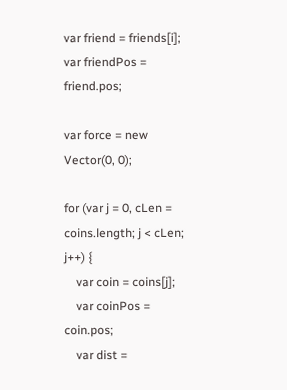var friend = friends[i];
var friendPos = friend.pos;

var force = new Vector(0, 0);

for (var j = 0, cLen = coins.length; j < cLen; j++) {
    var coin = coins[j];
    var coinPos = coin.pos;
    var dist =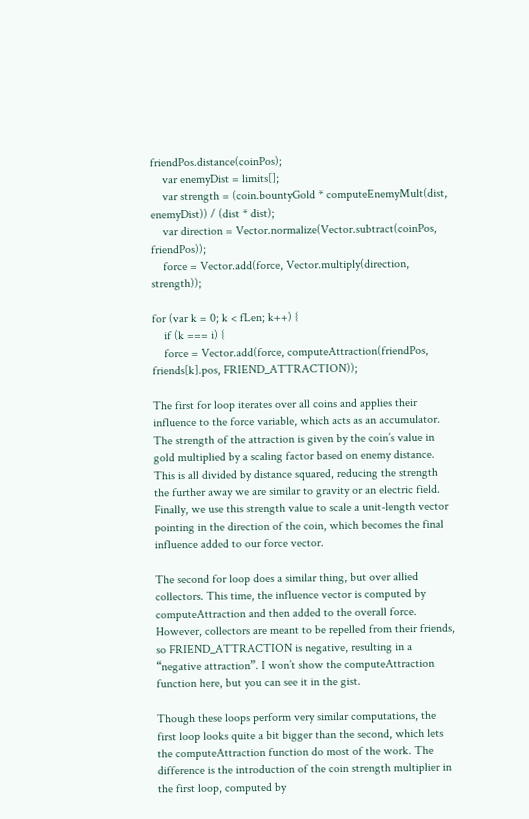friendPos.distance(coinPos);
    var enemyDist = limits[];
    var strength = (coin.bountyGold * computeEnemyMult(dist, enemyDist)) / (dist * dist);
    var direction = Vector.normalize(Vector.subtract(coinPos, friendPos));
    force = Vector.add(force, Vector.multiply(direction, strength));

for (var k = 0; k < fLen; k++) {
    if (k === i) {
    force = Vector.add(force, computeAttraction(friendPos, friends[k].pos, FRIEND_ATTRACTION));

The first for loop iterates over all coins and applies their influence to the force variable, which acts as an accumulator. The strength of the attraction is given by the coin’s value in gold multiplied by a scaling factor based on enemy distance. This is all divided by distance squared, reducing the strength the further away we are similar to gravity or an electric field. Finally, we use this strength value to scale a unit-length vector pointing in the direction of the coin, which becomes the final influence added to our force vector.

The second for loop does a similar thing, but over allied collectors. This time, the influence vector is computed by computeAttraction and then added to the overall force. However, collectors are meant to be repelled from their friends, so FRIEND_ATTRACTION is negative, resulting in a “negative attraction”. I won’t show the computeAttraction function here, but you can see it in the gist.

Though these loops perform very similar computations, the first loop looks quite a bit bigger than the second, which lets the computeAttraction function do most of the work. The difference is the introduction of the coin strength multiplier in the first loop, computed by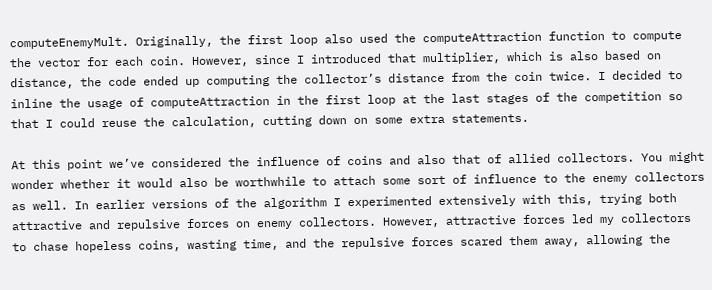computeEnemyMult. Originally, the first loop also used the computeAttraction function to compute the vector for each coin. However, since I introduced that multiplier, which is also based on distance, the code ended up computing the collector’s distance from the coin twice. I decided to inline the usage of computeAttraction in the first loop at the last stages of the competition so that I could reuse the calculation, cutting down on some extra statements.

At this point we’ve considered the influence of coins and also that of allied collectors. You might wonder whether it would also be worthwhile to attach some sort of influence to the enemy collectors as well. In earlier versions of the algorithm I experimented extensively with this, trying both attractive and repulsive forces on enemy collectors. However, attractive forces led my collectors to chase hopeless coins, wasting time, and the repulsive forces scared them away, allowing the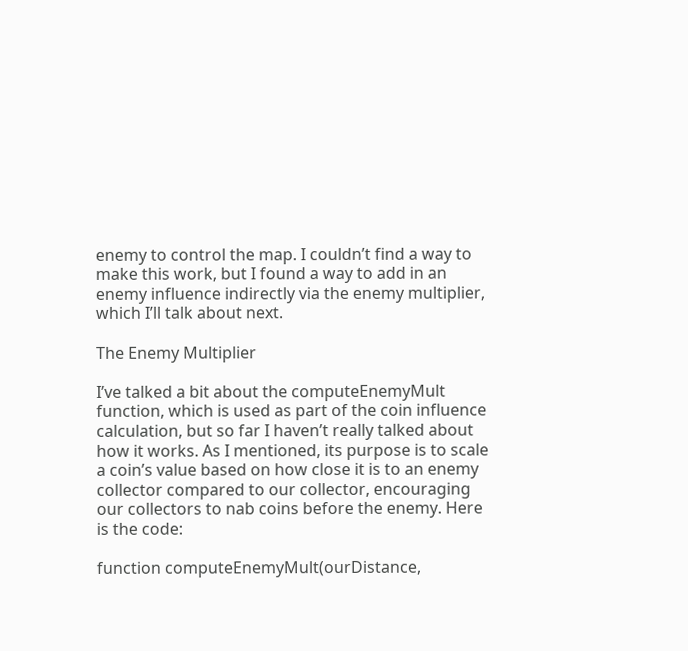enemy to control the map. I couldn’t find a way to make this work, but I found a way to add in an enemy influence indirectly via the enemy multiplier, which I’ll talk about next.

The Enemy Multiplier

I’ve talked a bit about the computeEnemyMult function, which is used as part of the coin influence calculation, but so far I haven’t really talked about how it works. As I mentioned, its purpose is to scale a coin’s value based on how close it is to an enemy collector compared to our collector, encouraging our collectors to nab coins before the enemy. Here is the code:

function computeEnemyMult(ourDistance,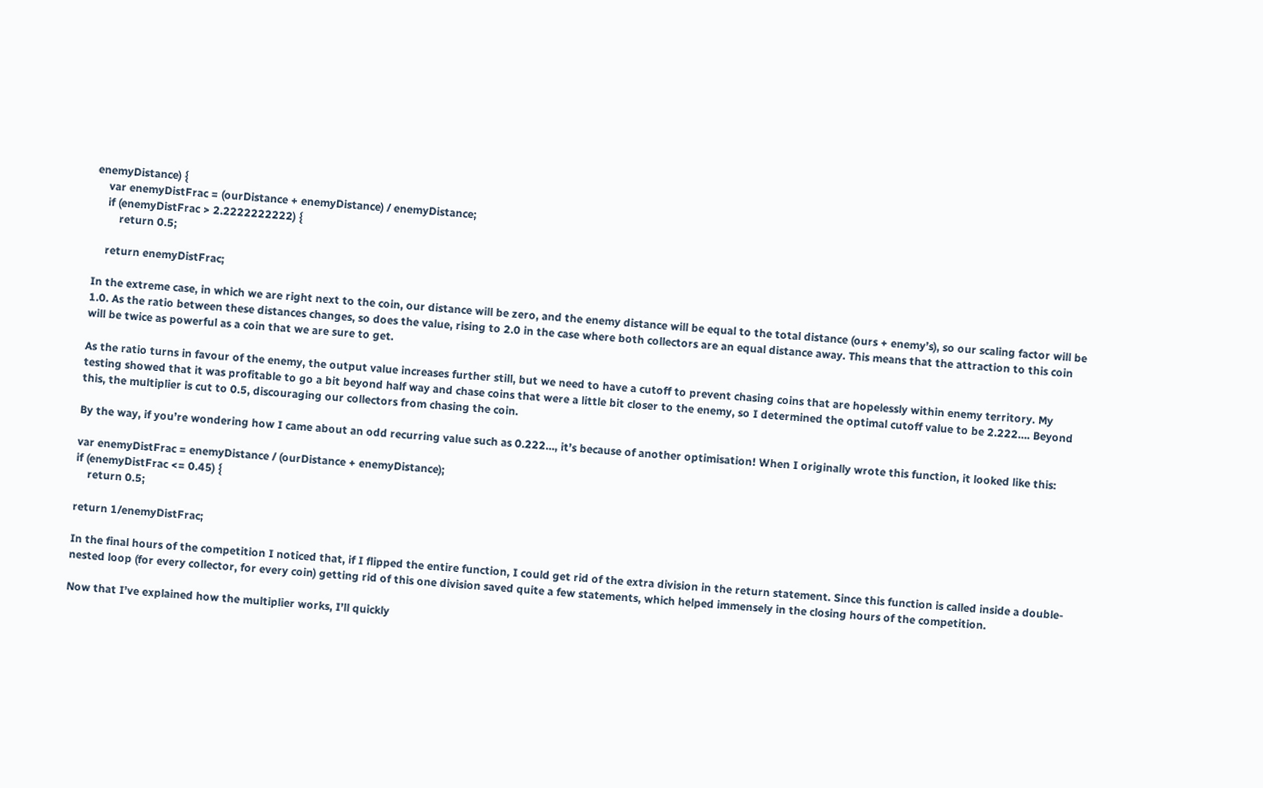enemyDistance) {
    var enemyDistFrac = (ourDistance + enemyDistance) / enemyDistance;
    if (enemyDistFrac > 2.2222222222) {
        return 0.5;

    return enemyDistFrac;

In the extreme case, in which we are right next to the coin, our distance will be zero, and the enemy distance will be equal to the total distance (ours + enemy’s), so our scaling factor will be 1.0. As the ratio between these distances changes, so does the value, rising to 2.0 in the case where both collectors are an equal distance away. This means that the attraction to this coin will be twice as powerful as a coin that we are sure to get.

As the ratio turns in favour of the enemy, the output value increases further still, but we need to have a cutoff to prevent chasing coins that are hopelessly within enemy territory. My testing showed that it was profitable to go a bit beyond half way and chase coins that were a little bit closer to the enemy, so I determined the optimal cutoff value to be 2.222…. Beyond this, the multiplier is cut to 0.5, discouraging our collectors from chasing the coin.

By the way, if you’re wondering how I came about an odd recurring value such as 0.222…, it’s because of another optimisation! When I originally wrote this function, it looked like this:

var enemyDistFrac = enemyDistance / (ourDistance + enemyDistance);
if (enemyDistFrac <= 0.45) {
    return 0.5;

return 1/enemyDistFrac;

In the final hours of the competition I noticed that, if I flipped the entire function, I could get rid of the extra division in the return statement. Since this function is called inside a double-nested loop (for every collector, for every coin) getting rid of this one division saved quite a few statements, which helped immensely in the closing hours of the competition.

Now that I’ve explained how the multiplier works, I’ll quickly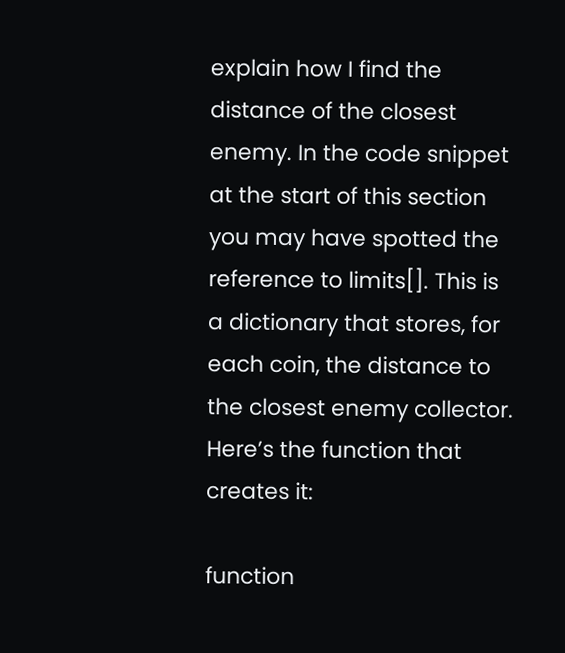explain how I find the distance of the closest enemy. In the code snippet at the start of this section you may have spotted the reference to limits[]. This is a dictionary that stores, for each coin, the distance to the closest enemy collector. Here’s the function that creates it:

function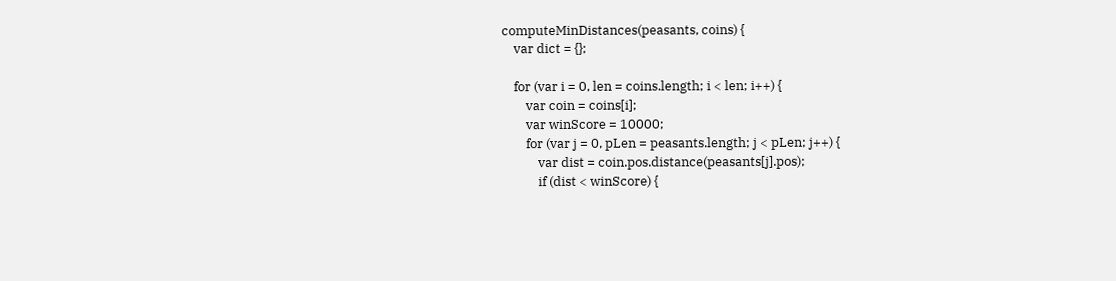computeMinDistances(peasants, coins) {
    var dict = {};

    for (var i = 0, len = coins.length; i < len; i++) {
        var coin = coins[i];
        var winScore = 10000;
        for (var j = 0, pLen = peasants.length; j < pLen; j++) {
            var dist = coin.pos.distance(peasants[j].pos);
            if (dist < winScore) {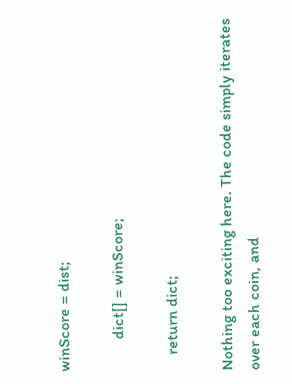winScore = dist;

        dict[] = winScore;

    return dict;

Nothing too exciting here. The code simply iterates over each coin, and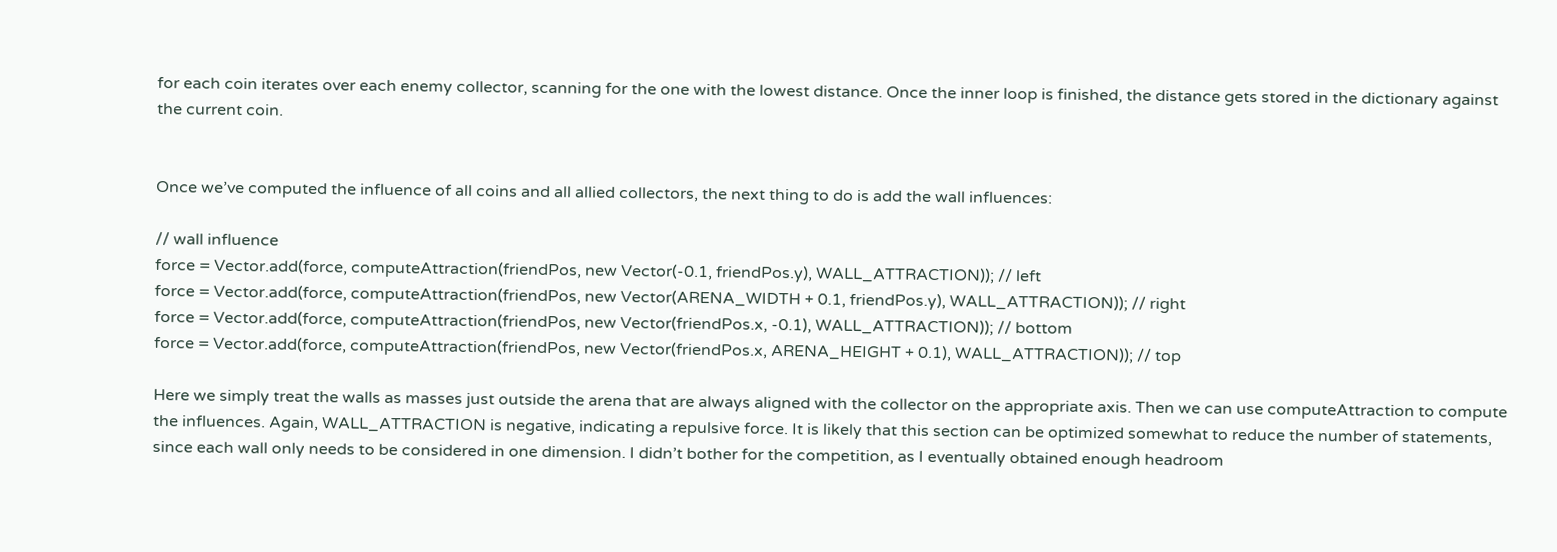for each coin iterates over each enemy collector, scanning for the one with the lowest distance. Once the inner loop is finished, the distance gets stored in the dictionary against the current coin.


Once we’ve computed the influence of all coins and all allied collectors, the next thing to do is add the wall influences:

// wall influence
force = Vector.add(force, computeAttraction(friendPos, new Vector(-0.1, friendPos.y), WALL_ATTRACTION)); // left
force = Vector.add(force, computeAttraction(friendPos, new Vector(ARENA_WIDTH + 0.1, friendPos.y), WALL_ATTRACTION)); // right
force = Vector.add(force, computeAttraction(friendPos, new Vector(friendPos.x, -0.1), WALL_ATTRACTION)); // bottom
force = Vector.add(force, computeAttraction(friendPos, new Vector(friendPos.x, ARENA_HEIGHT + 0.1), WALL_ATTRACTION)); // top

Here we simply treat the walls as masses just outside the arena that are always aligned with the collector on the appropriate axis. Then we can use computeAttraction to compute the influences. Again, WALL_ATTRACTION is negative, indicating a repulsive force. It is likely that this section can be optimized somewhat to reduce the number of statements, since each wall only needs to be considered in one dimension. I didn’t bother for the competition, as I eventually obtained enough headroom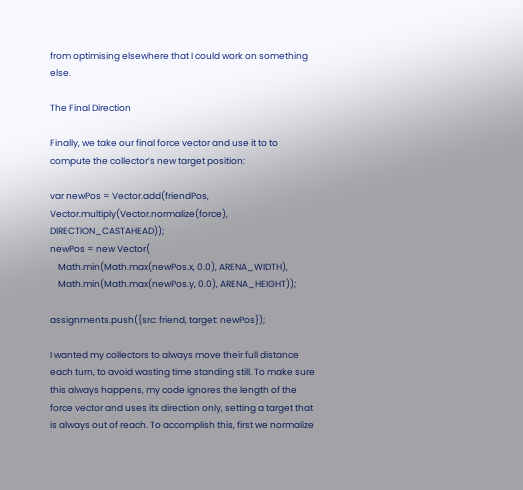from optimising elsewhere that I could work on something else.

The Final Direction

Finally, we take our final force vector and use it to to compute the collector’s new target position:

var newPos = Vector.add(friendPos, Vector.multiply(Vector.normalize(force), DIRECTION_CASTAHEAD));
newPos = new Vector(
    Math.min(Math.max(newPos.x, 0.0), ARENA_WIDTH),
    Math.min(Math.max(newPos.y, 0.0), ARENA_HEIGHT));

assignments.push({src: friend, target: newPos});

I wanted my collectors to always move their full distance each turn, to avoid wasting time standing still. To make sure this always happens, my code ignores the length of the force vector and uses its direction only, setting a target that is always out of reach. To accomplish this, first we normalize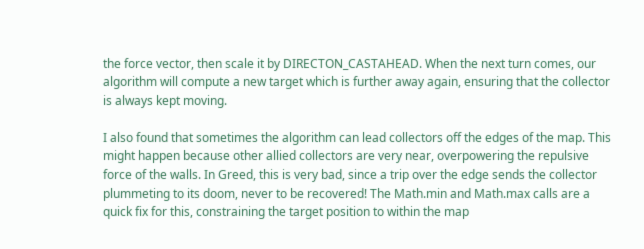the force vector, then scale it by DIRECTON_CASTAHEAD. When the next turn comes, our algorithm will compute a new target which is further away again, ensuring that the collector is always kept moving.

I also found that sometimes the algorithm can lead collectors off the edges of the map. This might happen because other allied collectors are very near, overpowering the repulsive force of the walls. In Greed, this is very bad, since a trip over the edge sends the collector plummeting to its doom, never to be recovered! The Math.min and Math.max calls are a quick fix for this, constraining the target position to within the map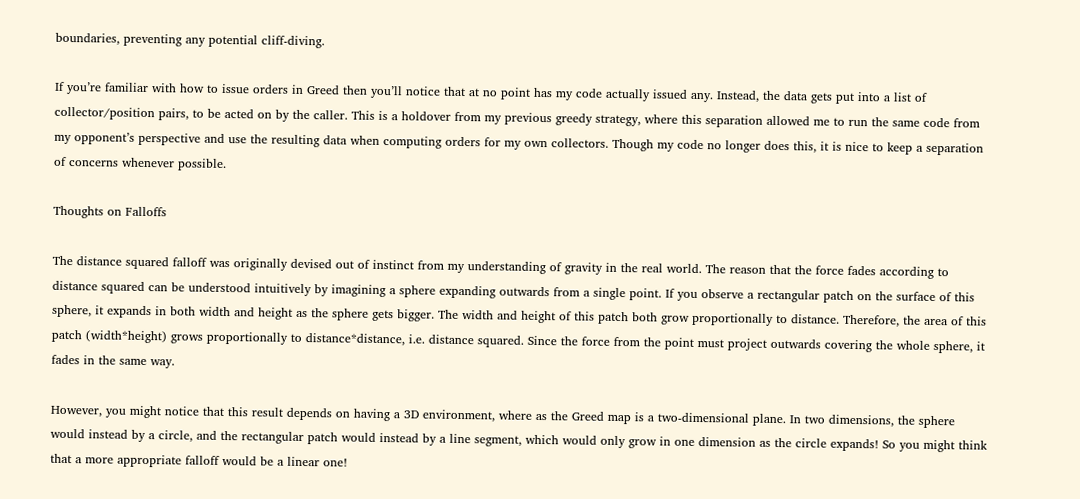boundaries, preventing any potential cliff-diving.

If you’re familiar with how to issue orders in Greed then you’ll notice that at no point has my code actually issued any. Instead, the data gets put into a list of collector/position pairs, to be acted on by the caller. This is a holdover from my previous greedy strategy, where this separation allowed me to run the same code from my opponent’s perspective and use the resulting data when computing orders for my own collectors. Though my code no longer does this, it is nice to keep a separation of concerns whenever possible.

Thoughts on Falloffs

The distance squared falloff was originally devised out of instinct from my understanding of gravity in the real world. The reason that the force fades according to distance squared can be understood intuitively by imagining a sphere expanding outwards from a single point. If you observe a rectangular patch on the surface of this sphere, it expands in both width and height as the sphere gets bigger. The width and height of this patch both grow proportionally to distance. Therefore, the area of this patch (width*height) grows proportionally to distance*distance, i.e. distance squared. Since the force from the point must project outwards covering the whole sphere, it fades in the same way.

However, you might notice that this result depends on having a 3D environment, where as the Greed map is a two-dimensional plane. In two dimensions, the sphere would instead by a circle, and the rectangular patch would instead by a line segment, which would only grow in one dimension as the circle expands! So you might think that a more appropriate falloff would be a linear one!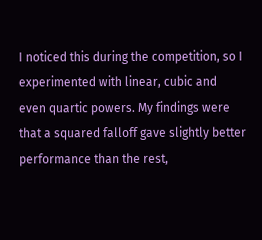I noticed this during the competition, so I experimented with linear, cubic and even quartic powers. My findings were that a squared falloff gave slightly better performance than the rest,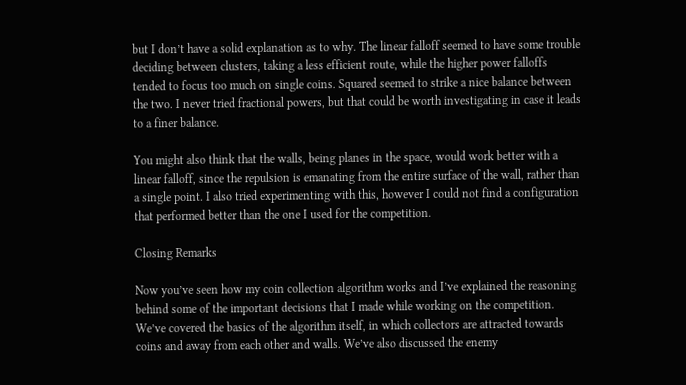but I don’t have a solid explanation as to why. The linear falloff seemed to have some trouble deciding between clusters, taking a less efficient route, while the higher power falloffs tended to focus too much on single coins. Squared seemed to strike a nice balance between the two. I never tried fractional powers, but that could be worth investigating in case it leads to a finer balance.

You might also think that the walls, being planes in the space, would work better with a linear falloff, since the repulsion is emanating from the entire surface of the wall, rather than a single point. I also tried experimenting with this, however I could not find a configuration that performed better than the one I used for the competition.

Closing Remarks

Now you’ve seen how my coin collection algorithm works and I’ve explained the reasoning behind some of the important decisions that I made while working on the competition. We’ve covered the basics of the algorithm itself, in which collectors are attracted towards coins and away from each other and walls. We’ve also discussed the enemy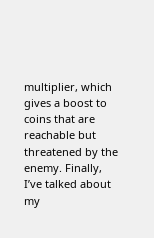multiplier, which gives a boost to coins that are reachable but threatened by the enemy. Finally, I’ve talked about my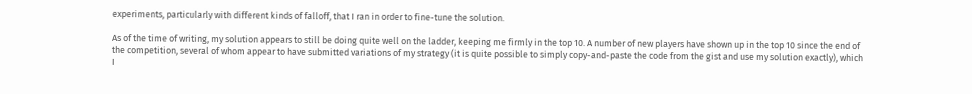experiments, particularly with different kinds of falloff, that I ran in order to fine-tune the solution.

As of the time of writing, my solution appears to still be doing quite well on the ladder, keeping me firmly in the top 10. A number of new players have shown up in the top 10 since the end of the competition, several of whom appear to have submitted variations of my strategy (it is quite possible to simply copy-and-paste the code from the gist and use my solution exactly), which I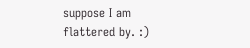suppose I am flattered by. :)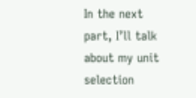In the next part, I’ll talk about my unit selection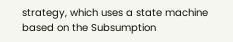strategy, which uses a state machine based on the Subsumption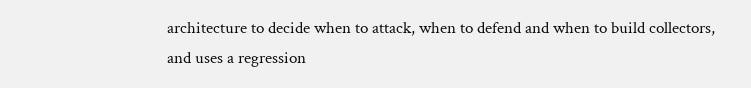architecture to decide when to attack, when to defend and when to build collectors, and uses a regression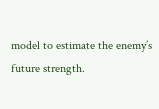model to estimate the enemy’s future strength.